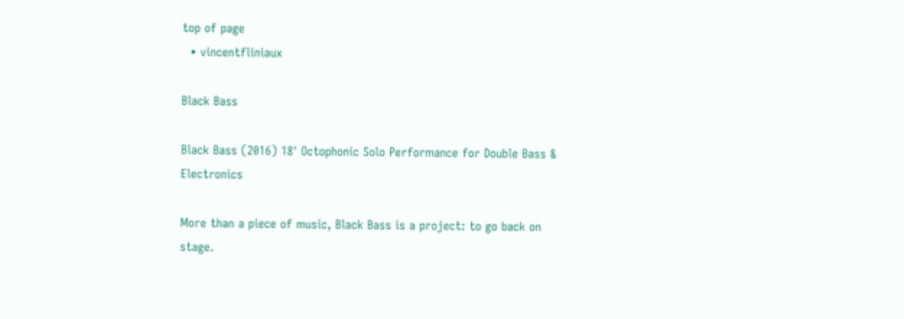top of page
  • vincentfliniaux

Black Bass

Black Bass (2016) 18' Octophonic Solo Performance for Double Bass & Electronics

More than a piece of music, Black Bass is a project: to go back on stage.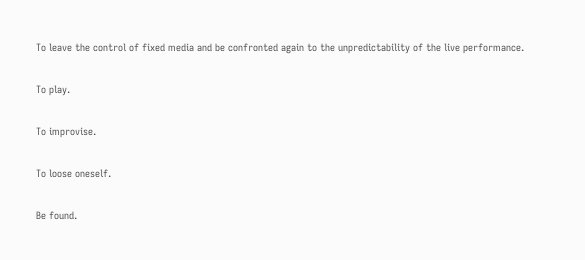To leave the control of fixed media and be confronted again to the unpredictability of the live performance.

To play.

To improvise.

To loose oneself.

Be found.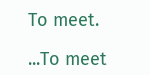To meet.

...To meet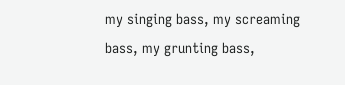my singing bass, my screaming bass, my grunting bass,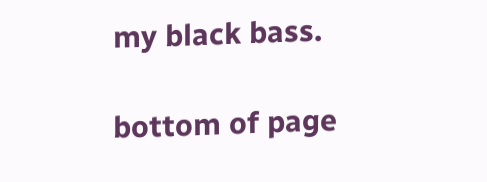my black bass.

bottom of page